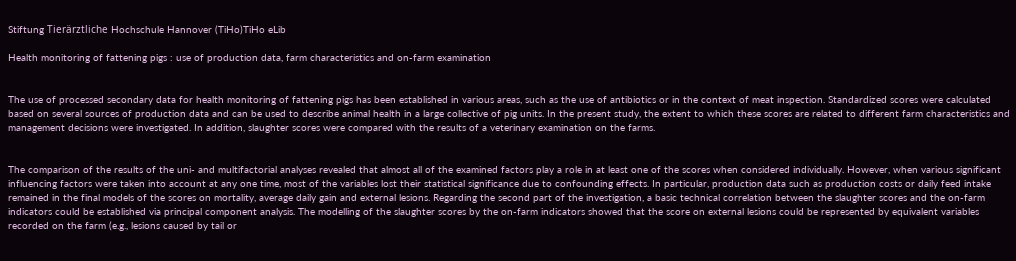Stiftung Tierärztliche Hochschule Hannover (TiHo)TiHo eLib

Health monitoring of fattening pigs : use of production data, farm characteristics and on-farm examination


The use of processed secondary data for health monitoring of fattening pigs has been established in various areas, such as the use of antibiotics or in the context of meat inspection. Standardized scores were calculated based on several sources of production data and can be used to describe animal health in a large collective of pig units. In the present study, the extent to which these scores are related to different farm characteristics and management decisions were investigated. In addition, slaughter scores were compared with the results of a veterinary examination on the farms.


The comparison of the results of the uni- and multifactorial analyses revealed that almost all of the examined factors play a role in at least one of the scores when considered individually. However, when various significant influencing factors were taken into account at any one time, most of the variables lost their statistical significance due to confounding effects. In particular, production data such as production costs or daily feed intake remained in the final models of the scores on mortality, average daily gain and external lesions. Regarding the second part of the investigation, a basic technical correlation between the slaughter scores and the on-farm indicators could be established via principal component analysis. The modelling of the slaughter scores by the on-farm indicators showed that the score on external lesions could be represented by equivalent variables recorded on the farm (e.g., lesions caused by tail or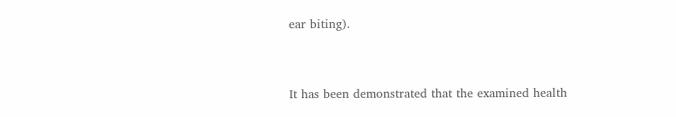ear biting).


It has been demonstrated that the examined health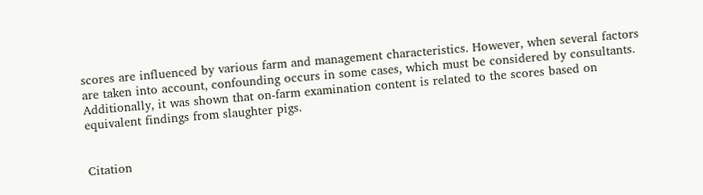scores are influenced by various farm and management characteristics. However, when several factors are taken into account, confounding occurs in some cases, which must be considered by consultants. Additionally, it was shown that on-farm examination content is related to the scores based on equivalent findings from slaughter pigs.


Citation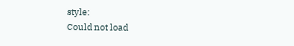style:
Could not load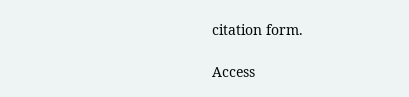citation form.

Access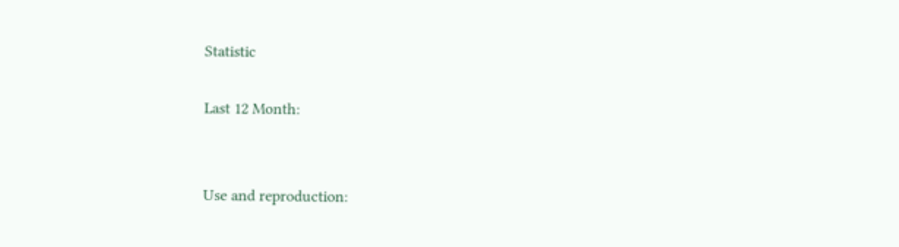Statistic

Last 12 Month:


Use and reproduction: